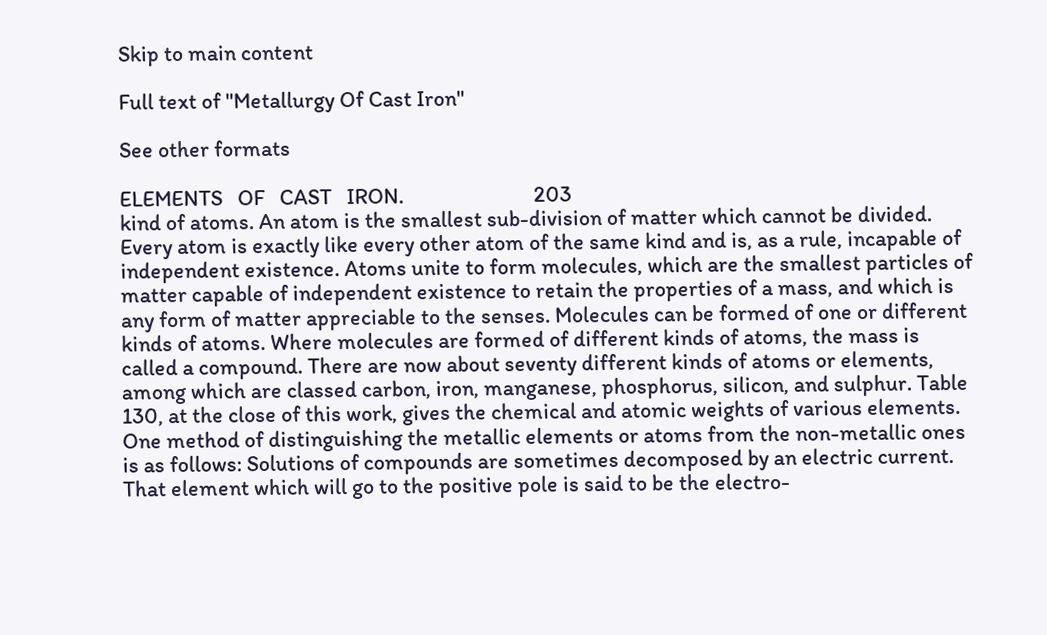Skip to main content

Full text of "Metallurgy Of Cast Iron"

See other formats

ELEMENTS   OF   CAST   IRON.                          203
kind of atoms. An atom is the smallest sub-division of matter which cannot be divided. Every atom is exactly like every other atom of the same kind and is, as a rule, incapable of independent existence. Atoms unite to form molecules, which are the smallest particles of matter capable of independent existence to retain the properties of a mass, and which is any form of matter appreciable to the senses. Molecules can be formed of one or different kinds of atoms. Where molecules are formed of different kinds of atoms, the mass is called a compound. There are now about seventy different kinds of atoms or elements, among which are classed carbon, iron, manganese, phosphorus, silicon, and sulphur. Table 130, at the close of this work, gives the chemical and atomic weights of various elements.
One method of distinguishing the metallic elements or atoms from the non-metallic ones is as follows: Solutions of compounds are sometimes decomposed by an electric current. That element which will go to the positive pole is said to be the electro-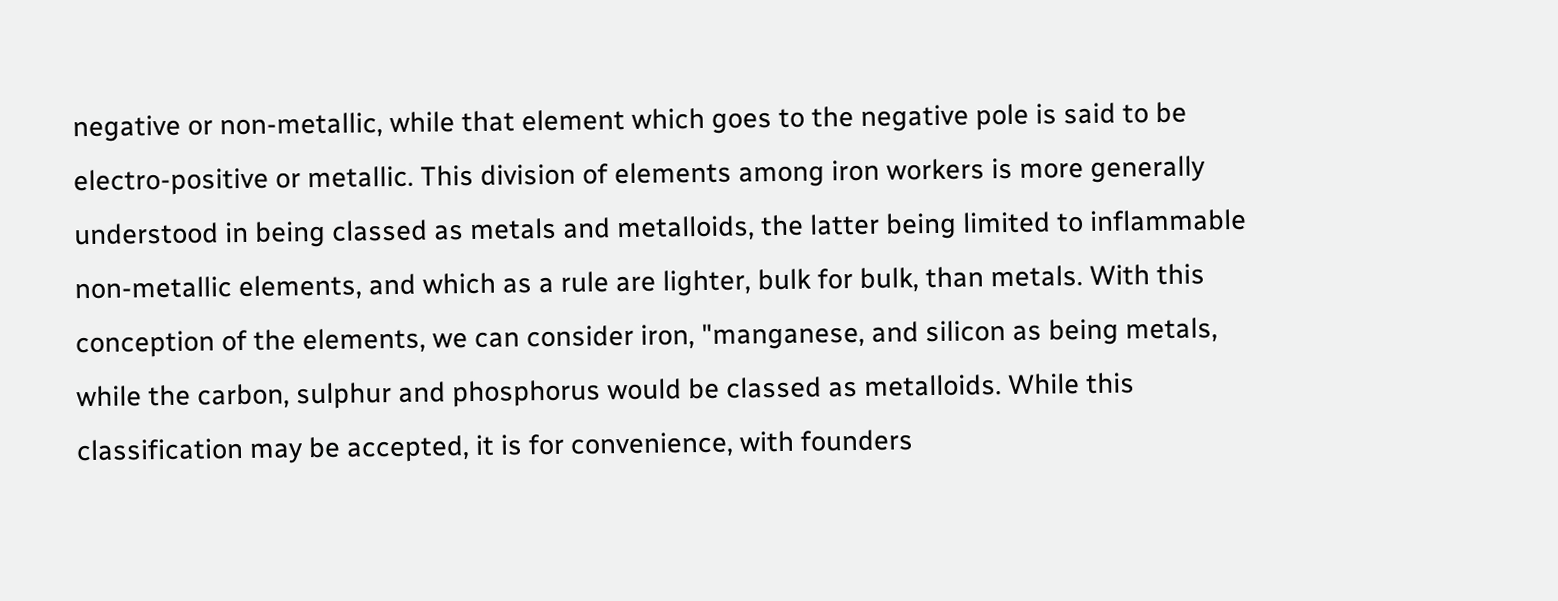negative or non-metallic, while that element which goes to the negative pole is said to be electro-positive or metallic. This division of elements among iron workers is more generally understood in being classed as metals and metalloids, the latter being limited to inflammable non-metallic elements, and which as a rule are lighter, bulk for bulk, than metals. With this conception of the elements, we can consider iron, "manganese, and silicon as being metals, while the carbon, sulphur and phosphorus would be classed as metalloids. While this classification may be accepted, it is for convenience, with founders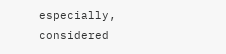especially, considered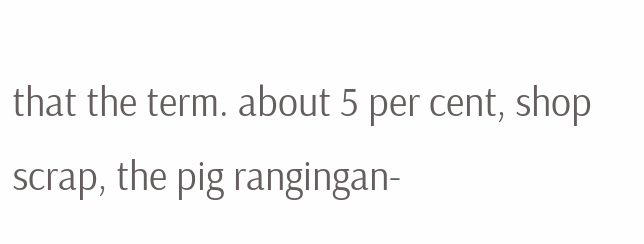that the term. about 5 per cent, shop scrap, the pig rangingan-